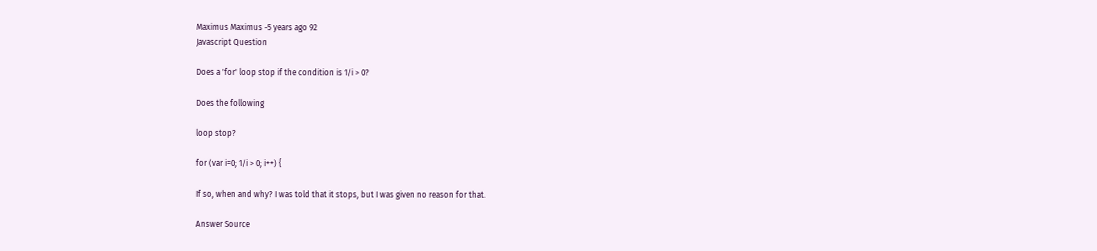Maximus Maximus -5 years ago 92
Javascript Question

Does a 'for' loop stop if the condition is 1/i > 0?

Does the following

loop stop?

for (var i=0; 1/i > 0; i++) {

If so, when and why? I was told that it stops, but I was given no reason for that.

Answer Source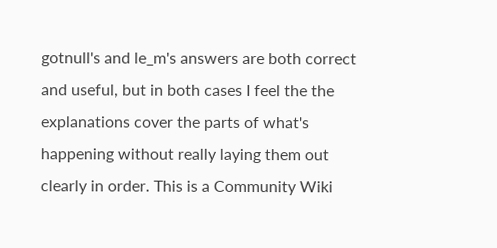gotnull's and le_m's answers are both correct and useful, but in both cases I feel the the explanations cover the parts of what's happening without really laying them out clearly in order. This is a Community Wiki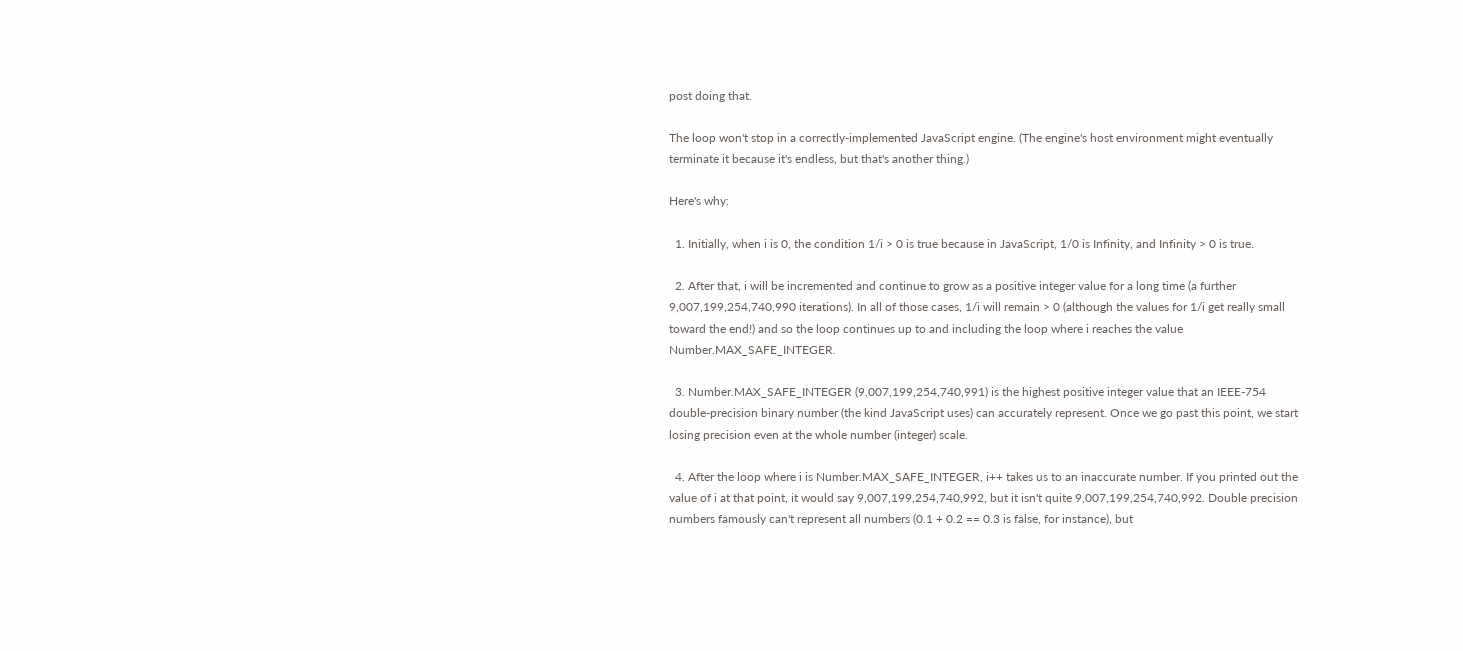post doing that.

The loop won't stop in a correctly-implemented JavaScript engine. (The engine's host environment might eventually terminate it because it's endless, but that's another thing.)

Here's why:

  1. Initially, when i is 0, the condition 1/i > 0 is true because in JavaScript, 1/0 is Infinity, and Infinity > 0 is true.

  2. After that, i will be incremented and continue to grow as a positive integer value for a long time (a further 9,007,199,254,740,990 iterations). In all of those cases, 1/i will remain > 0 (although the values for 1/i get really small toward the end!) and so the loop continues up to and including the loop where i reaches the value Number.MAX_SAFE_INTEGER.

  3. Number.MAX_SAFE_INTEGER (9,007,199,254,740,991) is the highest positive integer value that an IEEE-754 double-precision binary number (the kind JavaScript uses) can accurately represent. Once we go past this point, we start losing precision even at the whole number (integer) scale.

  4. After the loop where i is Number.MAX_SAFE_INTEGER, i++ takes us to an inaccurate number. If you printed out the value of i at that point, it would say 9,007,199,254,740,992, but it isn't quite 9,007,199,254,740,992. Double precision numbers famously can't represent all numbers (0.1 + 0.2 == 0.3 is false, for instance), but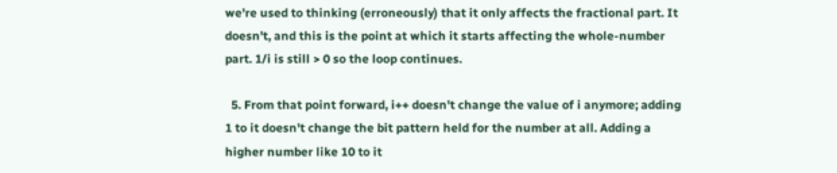we're used to thinking (erroneously) that it only affects the fractional part. It doesn't, and this is the point at which it starts affecting the whole-number part. 1/i is still > 0 so the loop continues.

  5. From that point forward, i++ doesn't change the value of i anymore; adding 1 to it doesn't change the bit pattern held for the number at all. Adding a higher number like 10 to it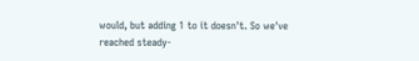would, but adding 1 to it doesn't. So we've reached steady-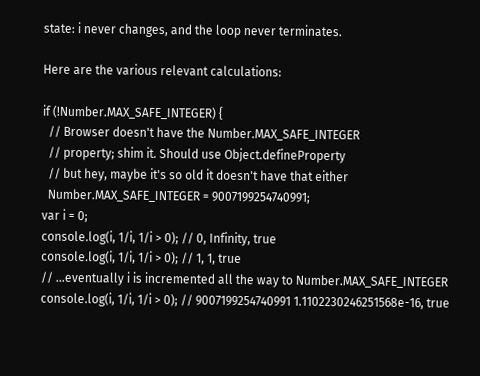state: i never changes, and the loop never terminates.

Here are the various relevant calculations:

if (!Number.MAX_SAFE_INTEGER) {
  // Browser doesn't have the Number.MAX_SAFE_INTEGER
  // property; shim it. Should use Object.defineProperty
  // but hey, maybe it's so old it doesn't have that either
  Number.MAX_SAFE_INTEGER = 9007199254740991;
var i = 0;
console.log(i, 1/i, 1/i > 0); // 0, Infinity, true
console.log(i, 1/i, 1/i > 0); // 1, 1, true
// ...eventually i is incremented all the way to Number.MAX_SAFE_INTEGER
console.log(i, 1/i, 1/i > 0); // 9007199254740991 1.1102230246251568e-16, true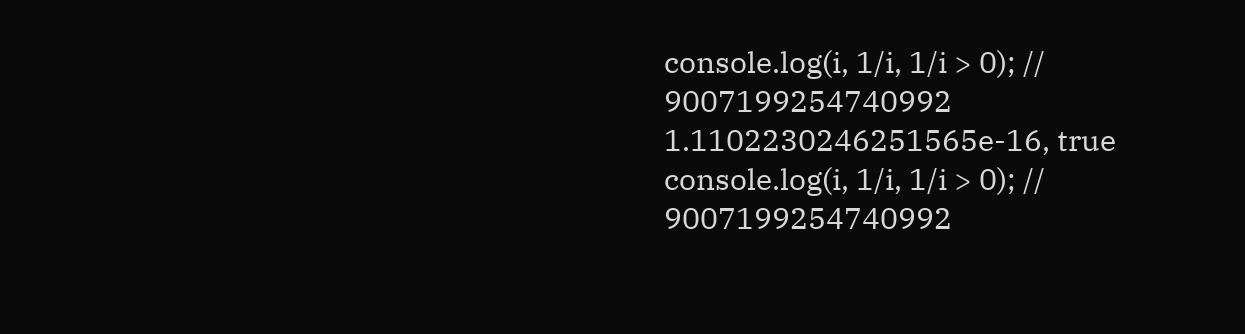console.log(i, 1/i, 1/i > 0); // 9007199254740992 1.1102230246251565e-16, true
console.log(i, 1/i, 1/i > 0); // 9007199254740992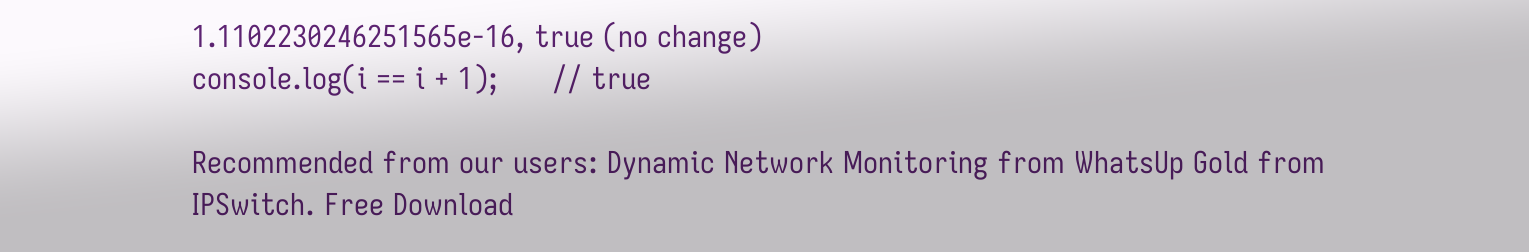1.1102230246251565e-16, true (no change)
console.log(i == i + 1);      // true

Recommended from our users: Dynamic Network Monitoring from WhatsUp Gold from IPSwitch. Free Download